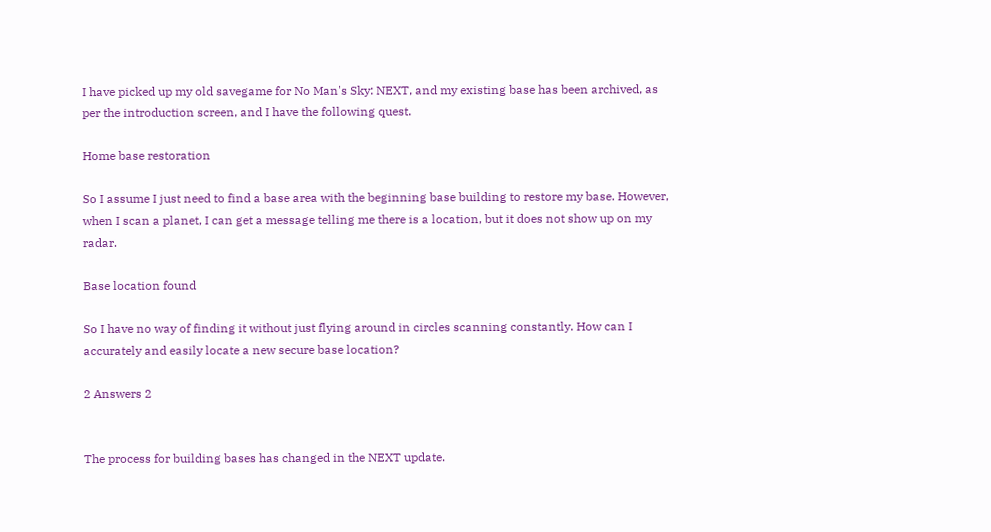I have picked up my old savegame for No Man's Sky: NEXT, and my existing base has been archived, as per the introduction screen, and I have the following quest.

Home base restoration

So I assume I just need to find a base area with the beginning base building to restore my base. However, when I scan a planet, I can get a message telling me there is a location, but it does not show up on my radar.

Base location found

So I have no way of finding it without just flying around in circles scanning constantly. How can I accurately and easily locate a new secure base location?

2 Answers 2


The process for building bases has changed in the NEXT update.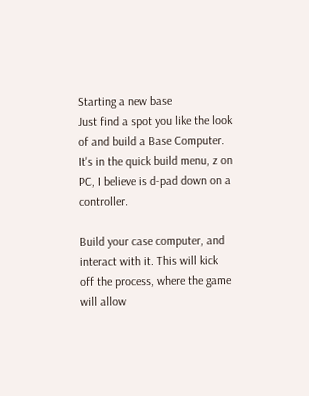Starting a new base
Just find a spot you like the look of and build a Base Computer. It's in the quick build menu, z on PC, I believe is d-pad down on a controller.

Build your case computer, and interact with it. This will kick off the process, where the game will allow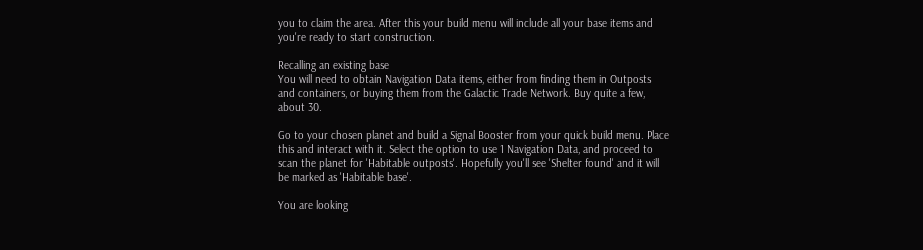you to claim the area. After this your build menu will include all your base items and you're ready to start construction.

Recalling an existing base
You will need to obtain Navigation Data items, either from finding them in Outposts and containers, or buying them from the Galactic Trade Network. Buy quite a few, about 30.

Go to your chosen planet and build a Signal Booster from your quick build menu. Place this and interact with it. Select the option to use 1 Navigation Data, and proceed to scan the planet for 'Habitable outposts'. Hopefully you'll see 'Shelter found' and it will be marked as 'Habitable base'.

You are looking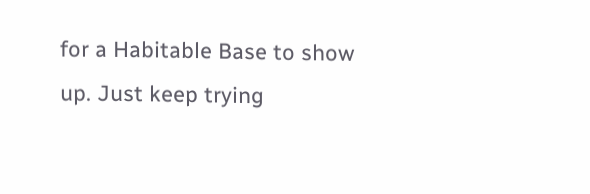for a Habitable Base to show up. Just keep trying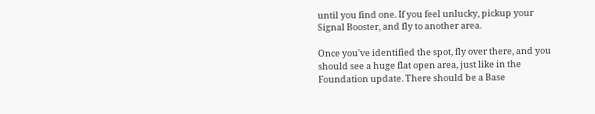until you find one. If you feel unlucky, pickup your Signal Booster, and fly to another area.

Once you've identified the spot, fly over there, and you should see a huge flat open area, just like in the Foundation update. There should be a Base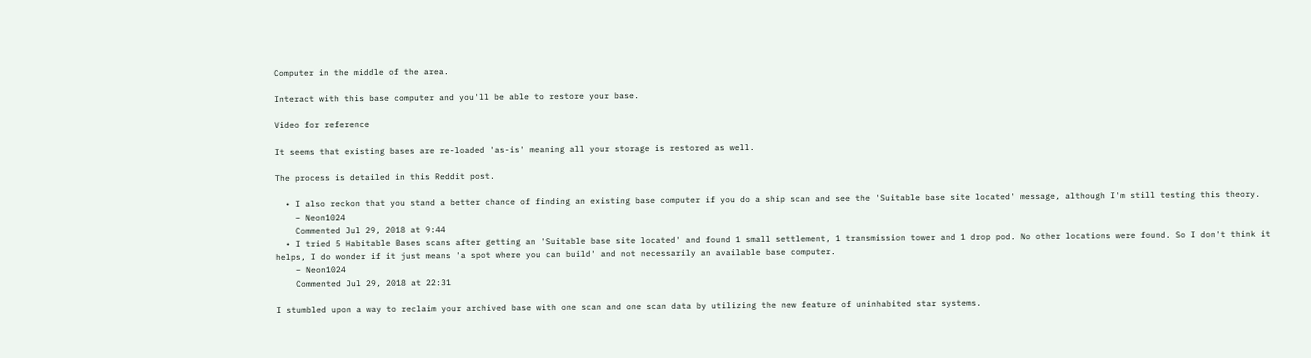Computer in the middle of the area.

Interact with this base computer and you'll be able to restore your base.

Video for reference

It seems that existing bases are re-loaded 'as-is' meaning all your storage is restored as well.

The process is detailed in this Reddit post.

  • I also reckon that you stand a better chance of finding an existing base computer if you do a ship scan and see the 'Suitable base site located' message, although I'm still testing this theory.
    – Neon1024
    Commented Jul 29, 2018 at 9:44
  • I tried 5 Habitable Bases scans after getting an 'Suitable base site located' and found 1 small settlement, 1 transmission tower and 1 drop pod. No other locations were found. So I don't think it helps, I do wonder if it just means 'a spot where you can build' and not necessarily an available base computer.
    – Neon1024
    Commented Jul 29, 2018 at 22:31

I stumbled upon a way to reclaim your archived base with one scan and one scan data by utilizing the new feature of uninhabited star systems.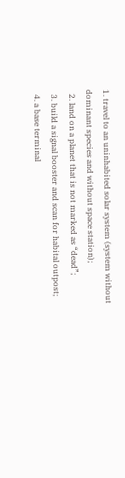1. travel to an uninhabited solar system (system without dominant species and without space station);
  2. land on a planet that is not marked as “dead”;
  3. build a signal booster and scan for habital outpost;
  4. a base terminal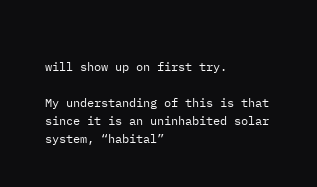will show up on first try.

My understanding of this is that since it is an uninhabited solar system, “habital”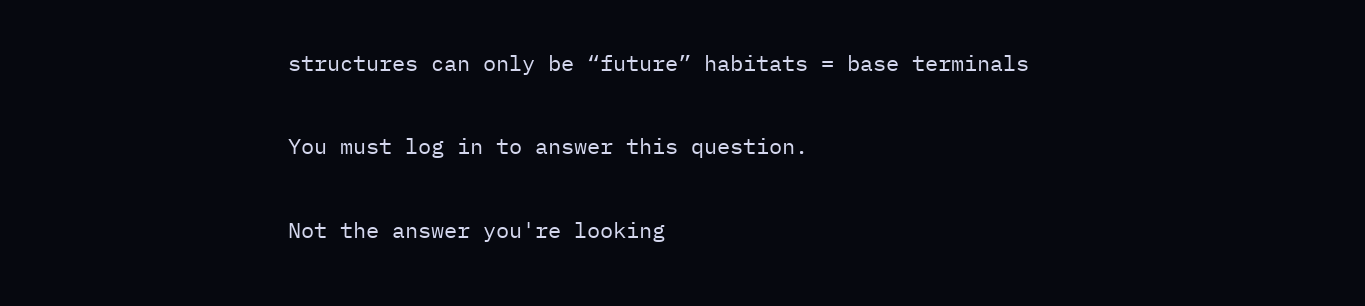structures can only be “future” habitats = base terminals

You must log in to answer this question.

Not the answer you're looking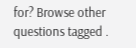for? Browse other questions tagged .